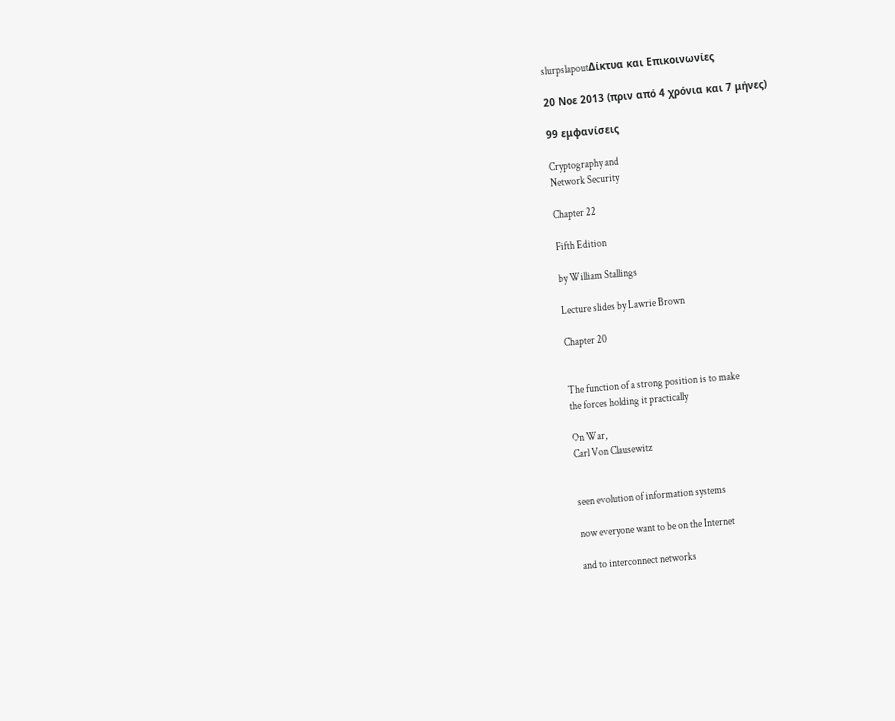slurpslapoutΔίκτυα και Επικοινωνίες

20 Νοε 2013 (πριν από 4 χρόνια και 7 μήνες)

99 εμφανίσεις

Cryptography and
Network Security

Chapter 22

Fifth Edition

by William Stallings

Lecture slides by Lawrie Brown

Chapter 20


The function of a strong position is to make
the forces holding it practically

On War,
Carl Von Clausewitz


seen evolution of information systems

now everyone want to be on the Internet

and to interconnect networks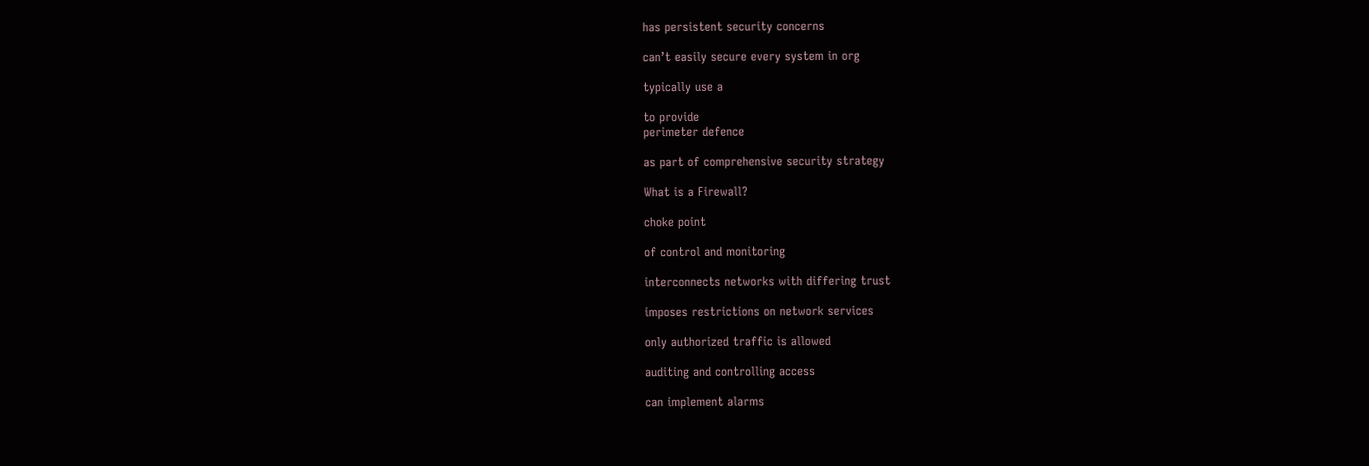has persistent security concerns

can’t easily secure every system in org

typically use a

to provide
perimeter defence

as part of comprehensive security strategy

What is a Firewall?

choke point

of control and monitoring

interconnects networks with differing trust

imposes restrictions on network services

only authorized traffic is allowed

auditing and controlling access

can implement alarms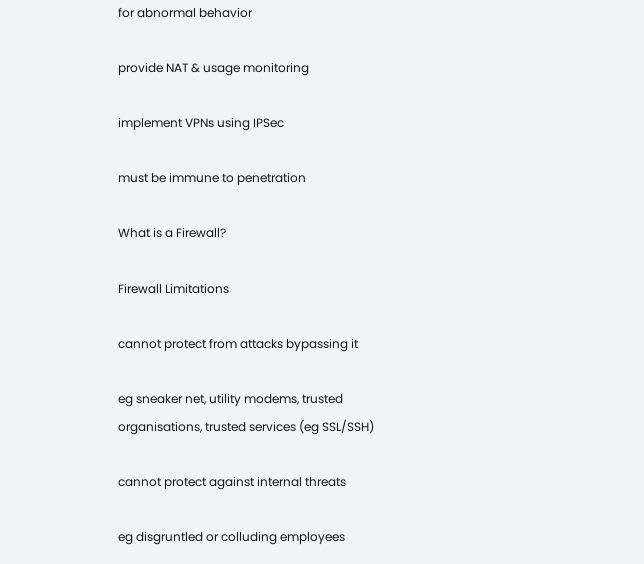for abnormal behavior

provide NAT & usage monitoring

implement VPNs using IPSec

must be immune to penetration

What is a Firewall?

Firewall Limitations

cannot protect from attacks bypassing it

eg sneaker net, utility modems, trusted
organisations, trusted services (eg SSL/SSH)

cannot protect against internal threats

eg disgruntled or colluding employees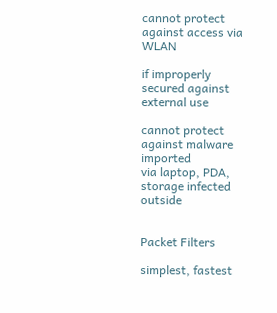cannot protect against access via WLAN

if improperly secured against external use

cannot protect against malware imported
via laptop, PDA, storage infected outside


Packet Filters

simplest, fastest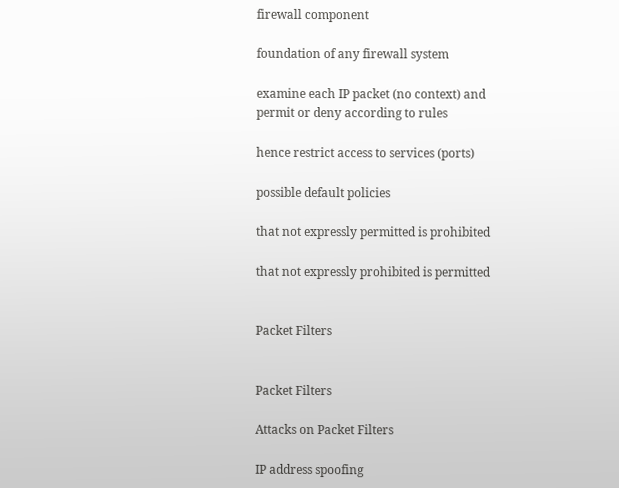firewall component

foundation of any firewall system

examine each IP packet (no context) and
permit or deny according to rules

hence restrict access to services (ports)

possible default policies

that not expressly permitted is prohibited

that not expressly prohibited is permitted


Packet Filters


Packet Filters

Attacks on Packet Filters

IP address spoofing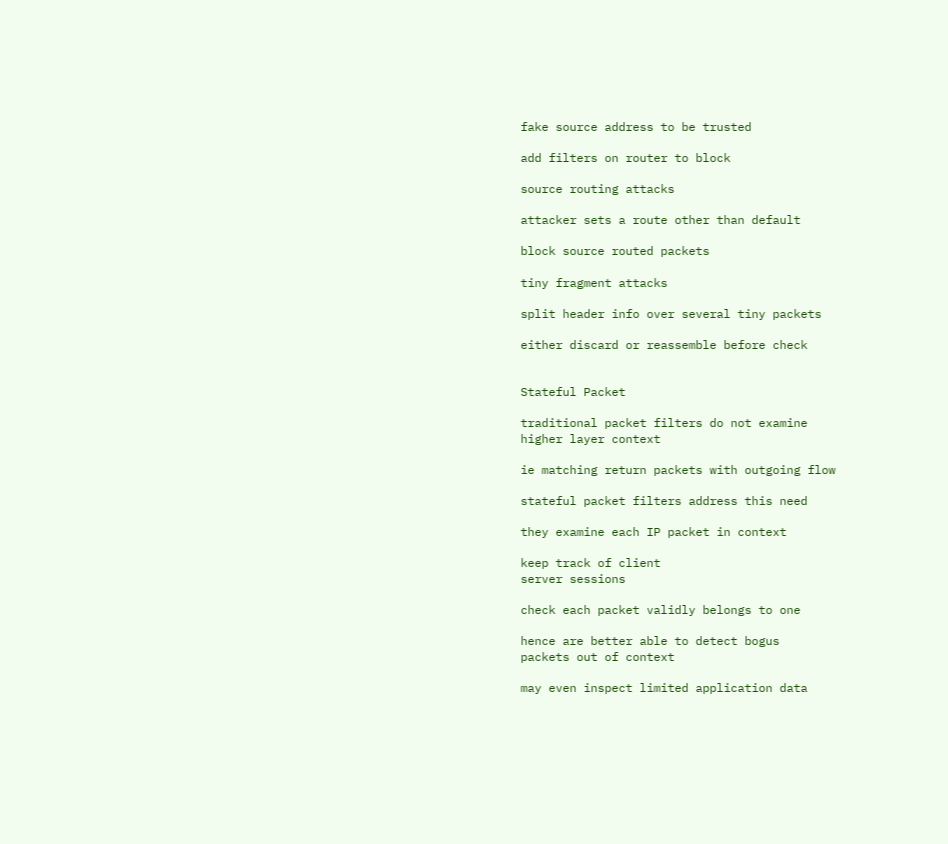fake source address to be trusted

add filters on router to block

source routing attacks

attacker sets a route other than default

block source routed packets

tiny fragment attacks

split header info over several tiny packets

either discard or reassemble before check


Stateful Packet

traditional packet filters do not examine
higher layer context

ie matching return packets with outgoing flow

stateful packet filters address this need

they examine each IP packet in context

keep track of client
server sessions

check each packet validly belongs to one

hence are better able to detect bogus
packets out of context

may even inspect limited application data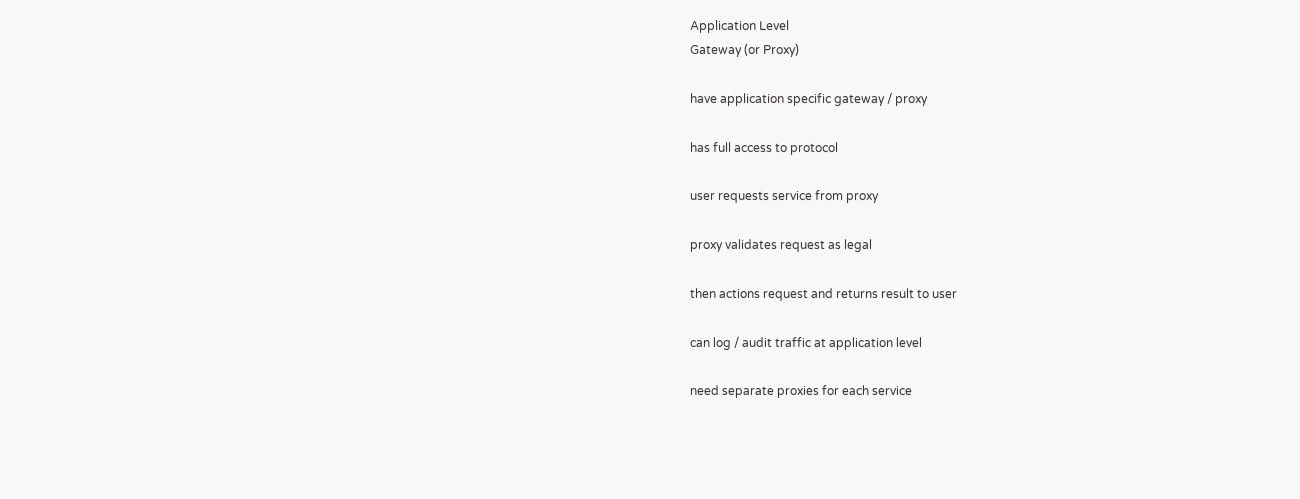Application Level
Gateway (or Proxy)

have application specific gateway / proxy

has full access to protocol

user requests service from proxy

proxy validates request as legal

then actions request and returns result to user

can log / audit traffic at application level

need separate proxies for each service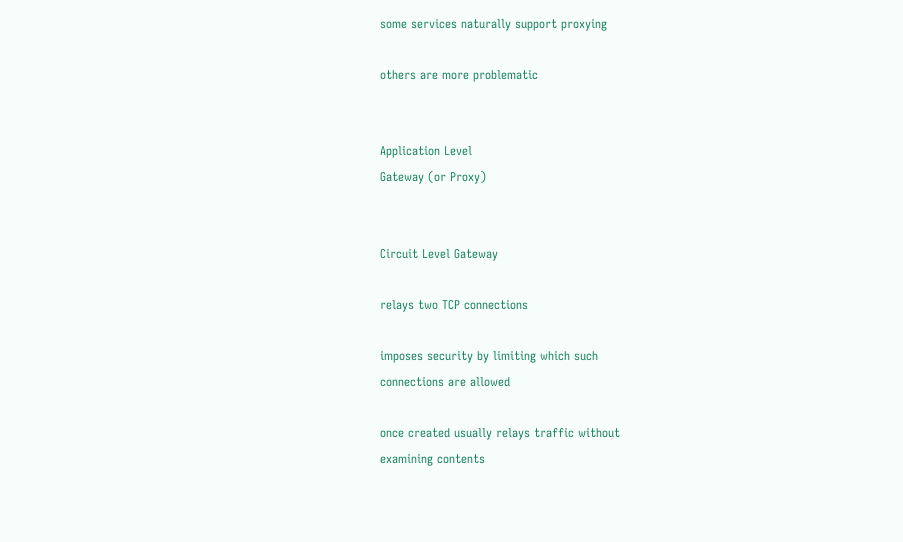some services naturally support proxying

others are more problematic


Application Level
Gateway (or Proxy)


Circuit Level Gateway

relays two TCP connections

imposes security by limiting which such
connections are allowed

once created usually relays traffic without
examining contents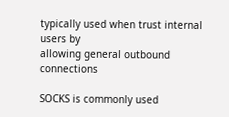typically used when trust internal users by
allowing general outbound connections

SOCKS is commonly used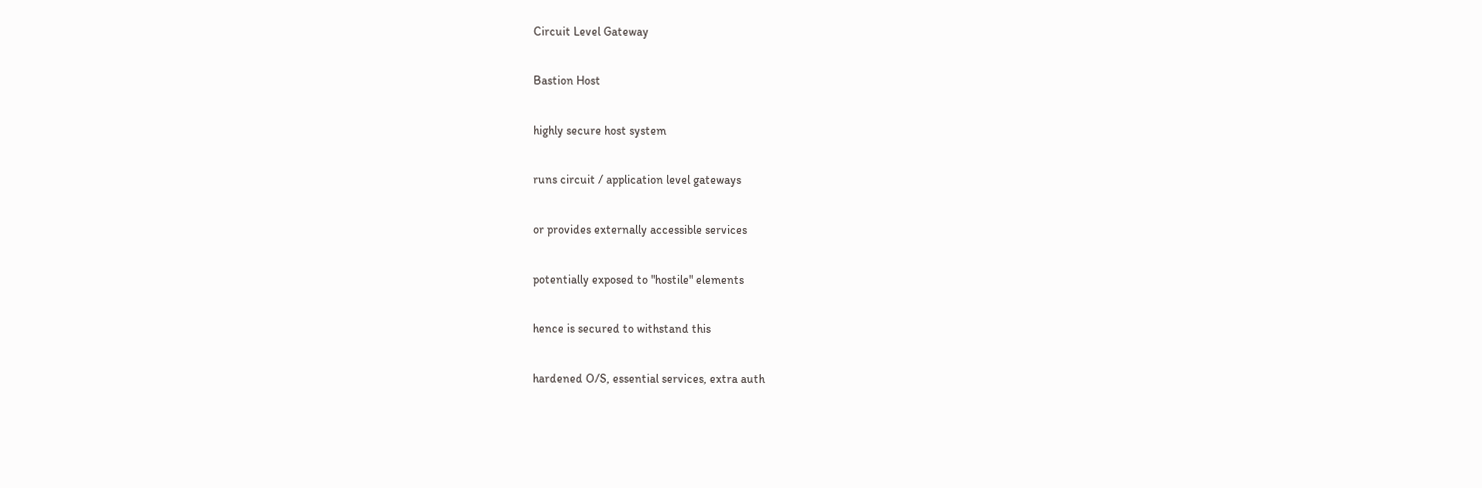Circuit Level Gateway

Bastion Host

highly secure host system

runs circuit / application level gateways

or provides externally accessible services

potentially exposed to "hostile" elements

hence is secured to withstand this

hardened O/S, essential services, extra auth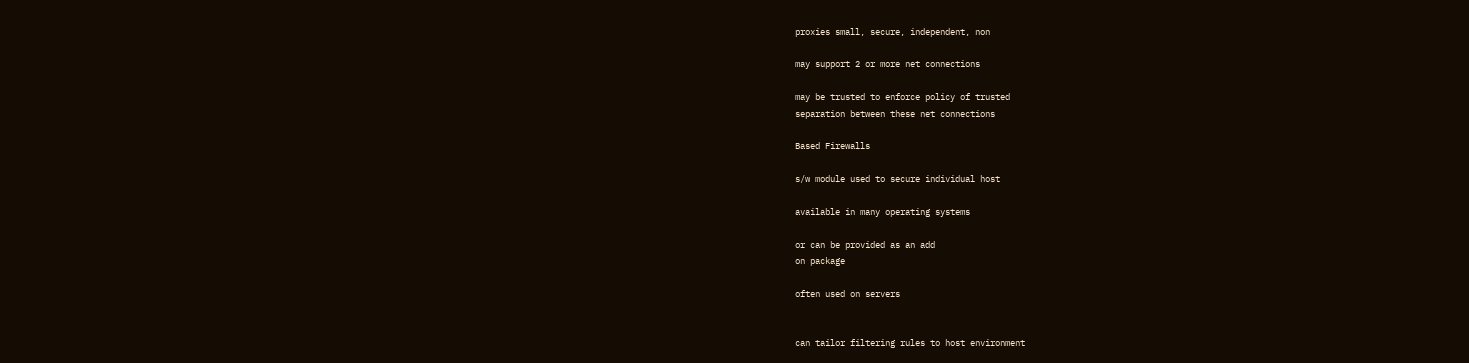proxies small, secure, independent, non

may support 2 or more net connections

may be trusted to enforce policy of trusted
separation between these net connections

Based Firewalls

s/w module used to secure individual host

available in many operating systems

or can be provided as an add
on package

often used on servers


can tailor filtering rules to host environment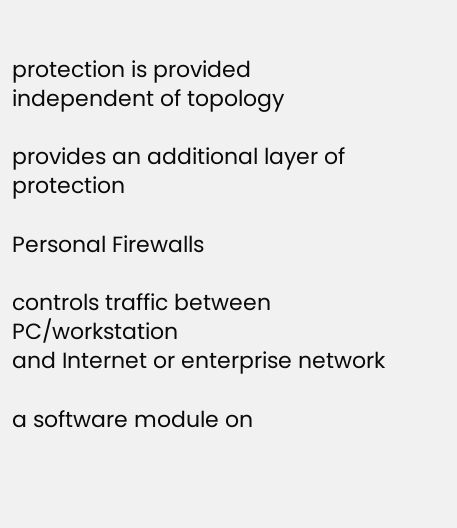protection is provided independent of topology

provides an additional layer of protection

Personal Firewalls

controls traffic between PC/workstation
and Internet or enterprise network

a software module on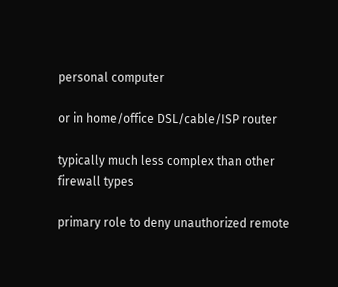personal computer

or in home/office DSL/cable/ISP router

typically much less complex than other
firewall types

primary role to deny unauthorized remote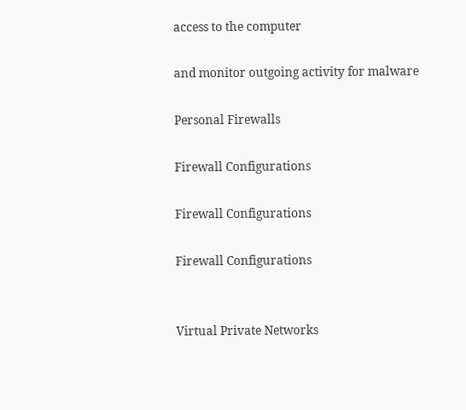access to the computer

and monitor outgoing activity for malware

Personal Firewalls

Firewall Configurations

Firewall Configurations

Firewall Configurations


Virtual Private Networks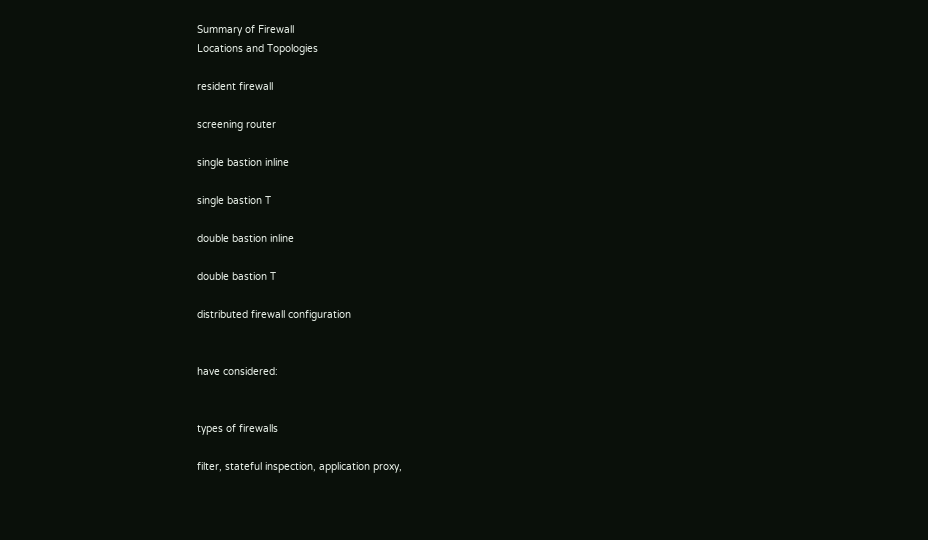Summary of Firewall
Locations and Topologies

resident firewall

screening router

single bastion inline

single bastion T

double bastion inline

double bastion T

distributed firewall configuration


have considered:


types of firewalls

filter, stateful inspection, application proxy,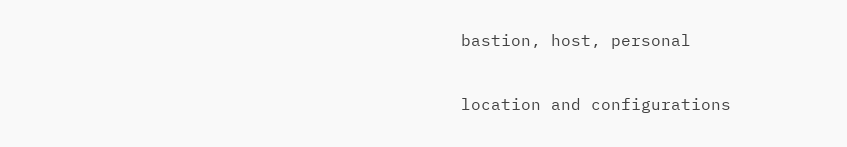bastion, host, personal

location and configurations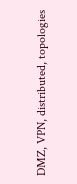DMZ, VPN, distributed, topologies